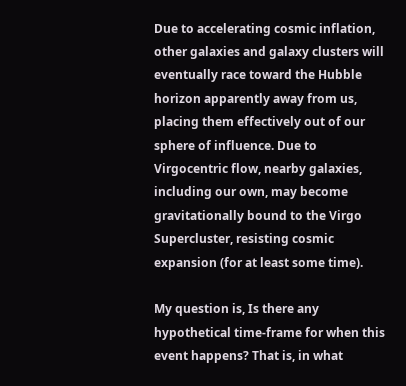Due to accelerating cosmic inflation, other galaxies and galaxy clusters will eventually race toward the Hubble horizon apparently away from us, placing them effectively out of our sphere of influence. Due to Virgocentric flow, nearby galaxies, including our own, may become gravitationally bound to the Virgo Supercluster, resisting cosmic expansion (for at least some time).

My question is, Is there any hypothetical time-frame for when this event happens? That is, in what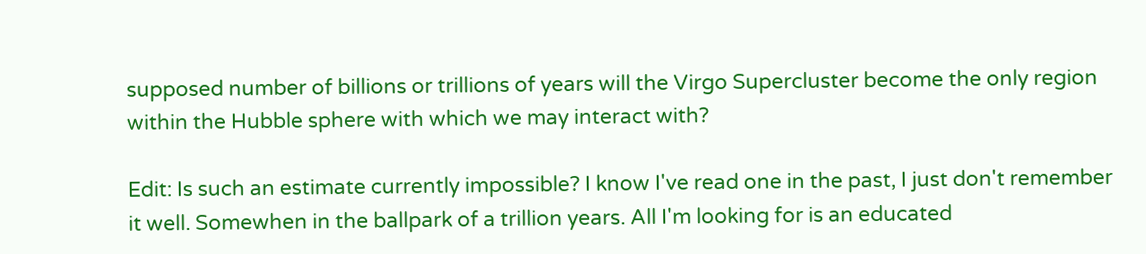supposed number of billions or trillions of years will the Virgo Supercluster become the only region within the Hubble sphere with which we may interact with?

Edit: Is such an estimate currently impossible? I know I've read one in the past, I just don't remember it well. Somewhen in the ballpark of a trillion years. All I'm looking for is an educated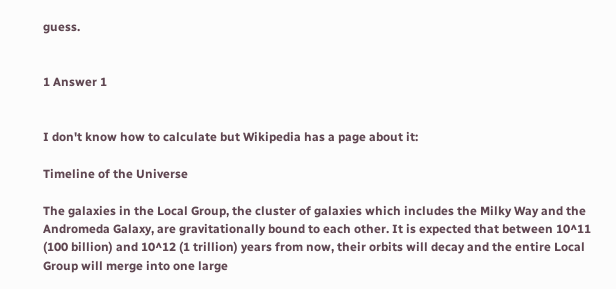guess.


1 Answer 1


I don't know how to calculate but Wikipedia has a page about it:

Timeline of the Universe

The galaxies in the Local Group, the cluster of galaxies which includes the Milky Way and the Andromeda Galaxy, are gravitationally bound to each other. It is expected that between 10^11 (100 billion) and 10^12 (1 trillion) years from now, their orbits will decay and the entire Local Group will merge into one large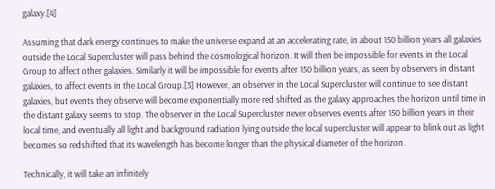galaxy.[4]

Assuming that dark energy continues to make the universe expand at an accelerating rate, in about 150 billion years all galaxies outside the Local Supercluster will pass behind the cosmological horizon. It will then be impossible for events in the Local Group to affect other galaxies. Similarly it will be impossible for events after 150 billion years, as seen by observers in distant galaxies, to affect events in the Local Group.[3] However, an observer in the Local Supercluster will continue to see distant galaxies, but events they observe will become exponentially more red shifted as the galaxy approaches the horizon until time in the distant galaxy seems to stop. The observer in the Local Supercluster never observes events after 150 billion years in their local time, and eventually all light and background radiation lying outside the local supercluster will appear to blink out as light becomes so redshifted that its wavelength has become longer than the physical diameter of the horizon.

Technically, it will take an infinitely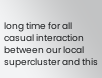long time for all casual interaction between our local supercluster and this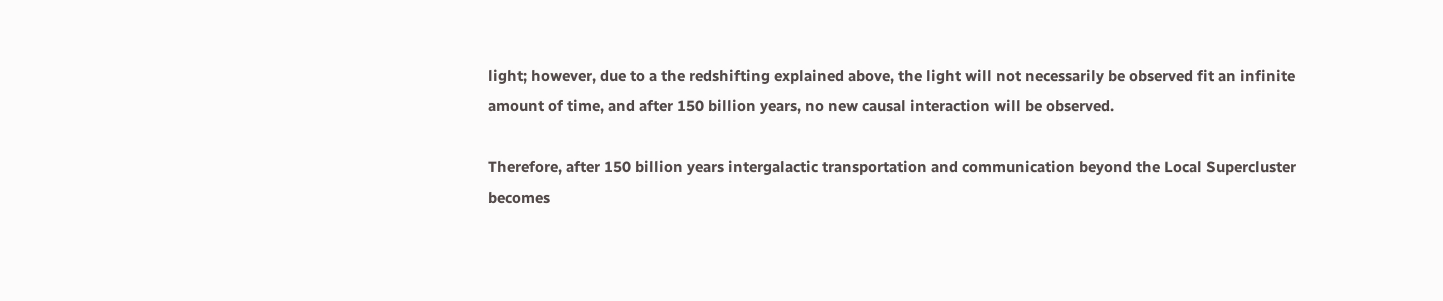light; however, due to a the redshifting explained above, the light will not necessarily be observed fit an infinite amount of time, and after 150 billion years, no new causal interaction will be observed.

Therefore, after 150 billion years intergalactic transportation and communication beyond the Local Supercluster becomes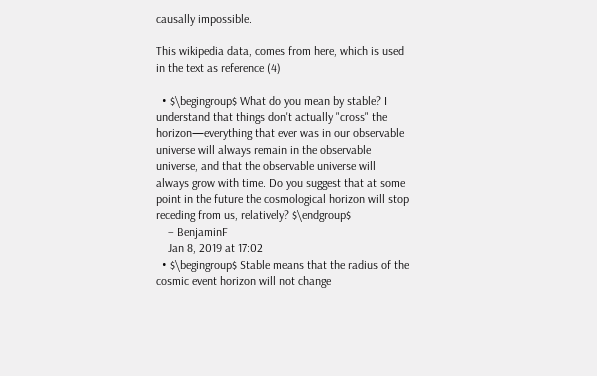causally impossible.

This wikipedia data, comes from here, which is used in the text as reference (4)

  • $\begingroup$ What do you mean by stable? I understand that things don't actually "cross" the horizon—everything that ever was in our observable universe will always remain in the observable universe, and that the observable universe will always grow with time. Do you suggest that at some point in the future the cosmological horizon will stop receding from us, relatively? $\endgroup$
    – BenjaminF
    Jan 8, 2019 at 17:02
  • $\begingroup$ Stable means that the radius of the cosmic event horizon will not change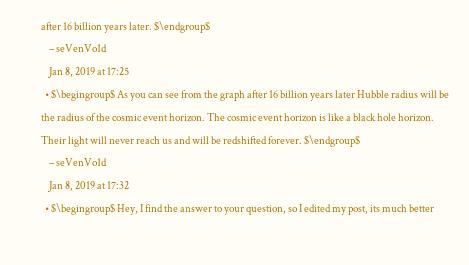after 16 billion years later. $\endgroup$
    – seVenVo1d
    Jan 8, 2019 at 17:25
  • $\begingroup$ As you can see from the graph after 16 billion years later Hubble radius will be the radius of the cosmic event horizon. The cosmic event horizon is like a black hole horizon. Their light will never reach us and will be redshifted forever. $\endgroup$
    – seVenVo1d
    Jan 8, 2019 at 17:32
  • $\begingroup$ Hey, I find the answer to your question, so I edited my post, its much better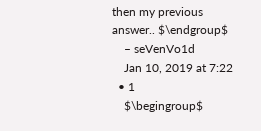then my previous answer.. $\endgroup$
    – seVenVo1d
    Jan 10, 2019 at 7:22
  • 1
    $\begingroup$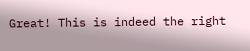Great! This is indeed the right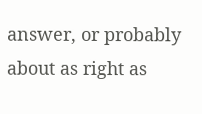answer, or probably about as right as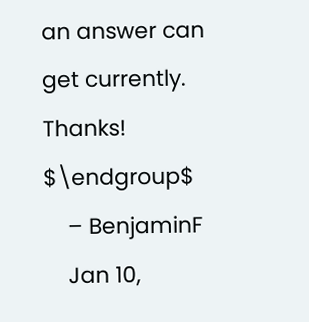an answer can get currently. Thanks! $\endgroup$
    – BenjaminF
    Jan 10,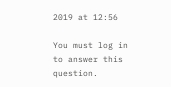2019 at 12:56

You must log in to answer this question.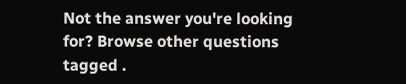Not the answer you're looking for? Browse other questions tagged .